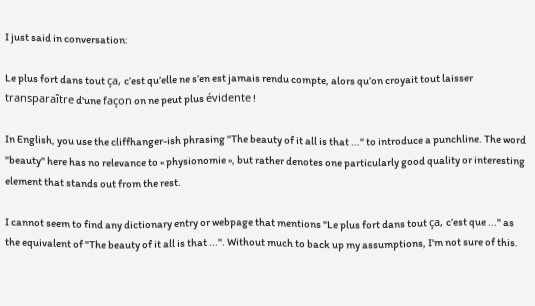I just said in conversation:

Le plus fort dans tout ça, c’est qu’elle ne s’en est jamais rendu compte, alors qu’on croyait tout laisser transparaître d'une façon on ne peut plus évidente !

In English, you use the cliffhanger-ish phrasing "The beauty of it all is that ..." to introduce a punchline. The word "beauty" here has no relevance to « physionomie », but rather denotes one particularly good quality or interesting element that stands out from the rest.

I cannot seem to find any dictionary entry or webpage that mentions "Le plus fort dans tout ça, c’est que ..." as the equivalent of "The beauty of it all is that ...". Without much to back up my assumptions, I'm not sure of this.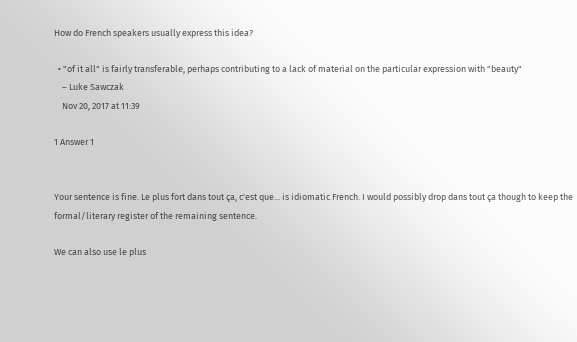How do French speakers usually express this idea?

  • "of it all" is fairly transferable, perhaps contributing to a lack of material on the particular expression with "beauty"
    – Luke Sawczak
    Nov 20, 2017 at 11:39

1 Answer 1


Your sentence is fine. Le plus fort dans tout ça, c'est que... is idiomatic French. I would possibly drop dans tout ça though to keep the formal/literary register of the remaining sentence.

We can also use le plus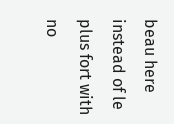beau here instead of le plus fort with no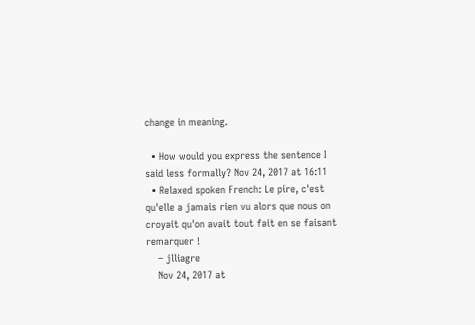change in meaning.

  • How would you express the sentence I said less formally? Nov 24, 2017 at 16:11
  • Relaxed spoken French: Le pire, c'est qu'elle a jamais rien vu alors que nous on croyait qu'on avait tout fait en se faisant remarquer !
    – jlliagre
    Nov 24, 2017 at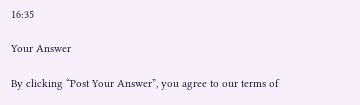16:35

Your Answer

By clicking “Post Your Answer”, you agree to our terms of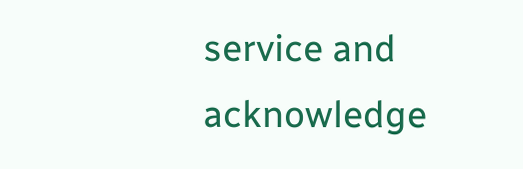service and acknowledge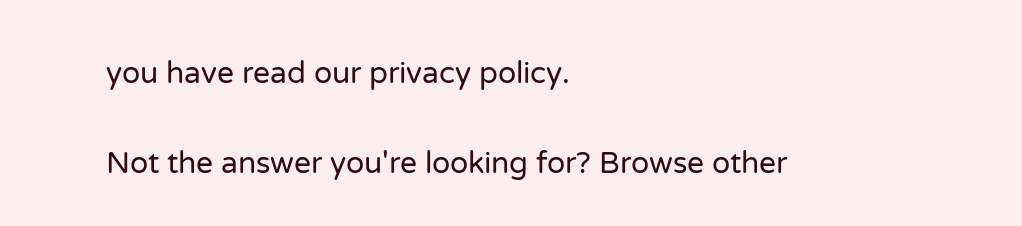you have read our privacy policy.

Not the answer you're looking for? Browse other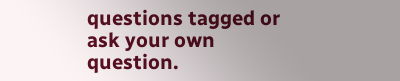questions tagged or ask your own question.